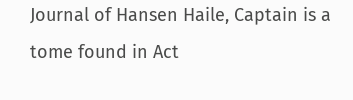Journal of Hansen Haile, Captain is a tome found in Act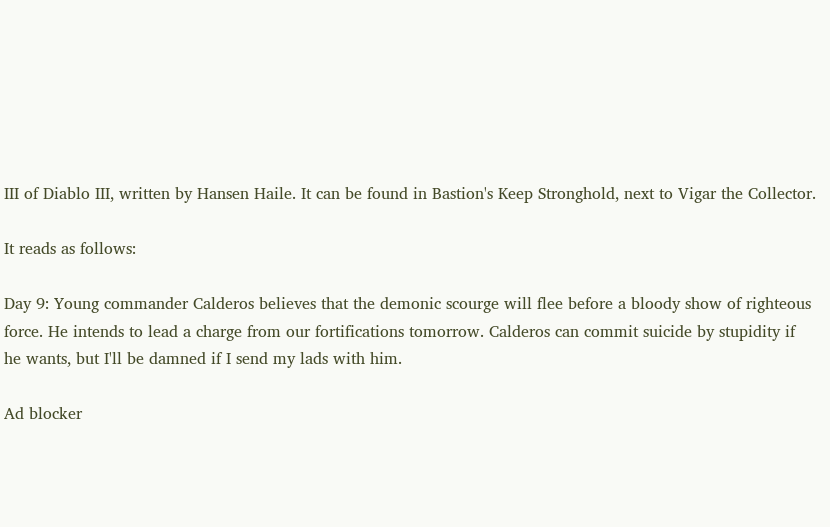III of Diablo III, written by Hansen Haile. It can be found in Bastion's Keep Stronghold, next to Vigar the Collector.

It reads as follows:

Day 9: Young commander Calderos believes that the demonic scourge will flee before a bloody show of righteous force. He intends to lead a charge from our fortifications tomorrow. Calderos can commit suicide by stupidity if he wants, but I'll be damned if I send my lads with him.

Ad blocker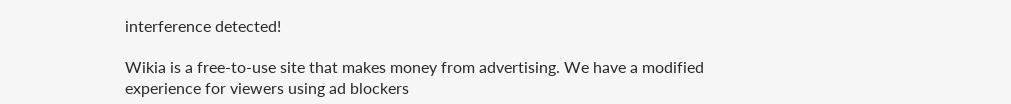interference detected!

Wikia is a free-to-use site that makes money from advertising. We have a modified experience for viewers using ad blockers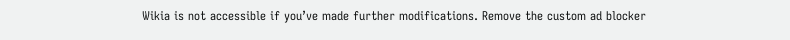Wikia is not accessible if you’ve made further modifications. Remove the custom ad blocker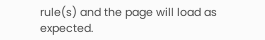rule(s) and the page will load as expected.